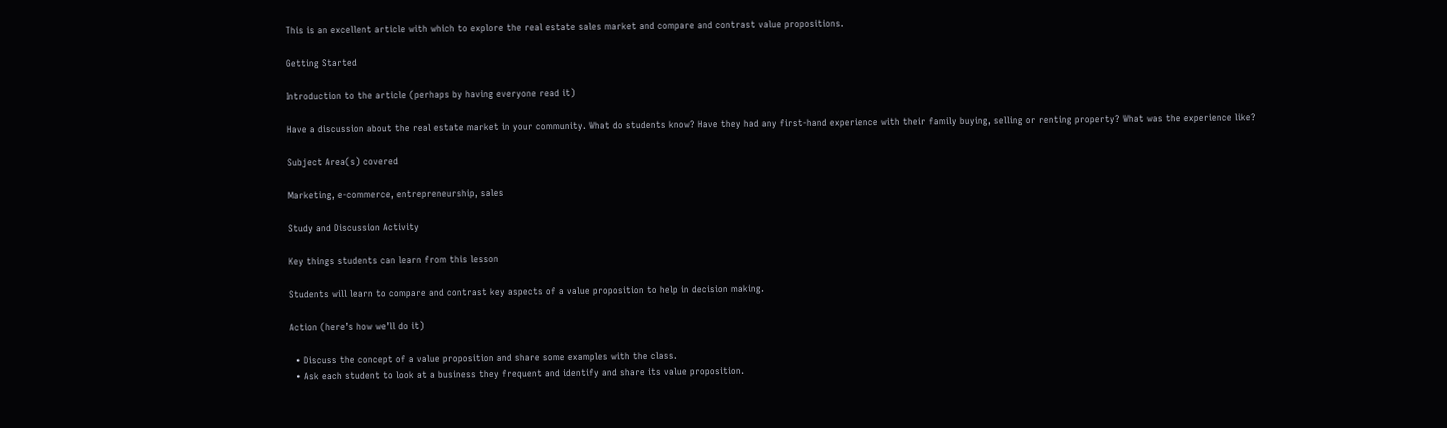This is an excellent article with which to explore the real estate sales market and compare and contrast value propositions.

Getting Started

Introduction to the article (perhaps by having everyone read it)

Have a discussion about the real estate market in your community. What do students know? Have they had any first-hand experience with their family buying, selling or renting property? What was the experience like?

Subject Area(s) covered

Marketing, e-commerce, entrepreneurship, sales

Study and Discussion Activity

Key things students can learn from this lesson

Students will learn to compare and contrast key aspects of a value proposition to help in decision making.

Action (here’s how we’ll do it)

  • Discuss the concept of a value proposition and share some examples with the class.
  • Ask each student to look at a business they frequent and identify and share its value proposition.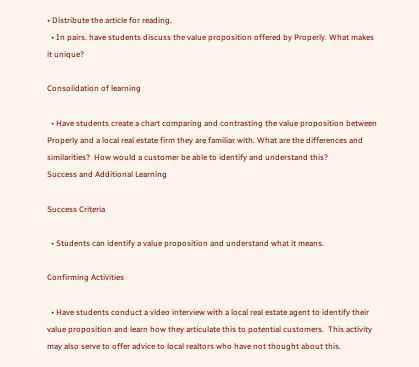• Distribute the article for reading.
  • In pairs. have students discuss the value proposition offered by Properly. What makes it unique?

Consolidation of learning

  • Have students create a chart comparing and contrasting the value proposition between Properly and a local real estate firm they are familiar with. What are the differences and similarities?  How would a customer be able to identify and understand this?
Success and Additional Learning

Success Criteria

  • Students can identify a value proposition and understand what it means.

Confirming Activities

  • Have students conduct a video interview with a local real estate agent to identify their value proposition and learn how they articulate this to potential customers.  This activity may also serve to offer advice to local realtors who have not thought about this.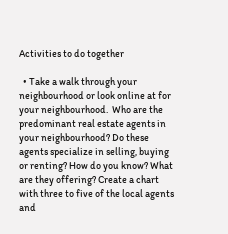Activities to do together

  • Take a walk through your neighbourhood or look online at for your neighbourhood.  Who are the predominant real estate agents in your neighbourhood? Do these agents specialize in selling, buying or renting? How do you know? What are they offering? Create a chart with three to five of the local agents and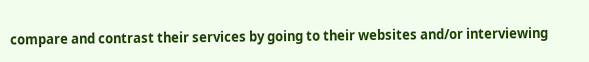compare and contrast their services by going to their websites and/or interviewing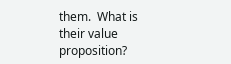them.  What is their value proposition?